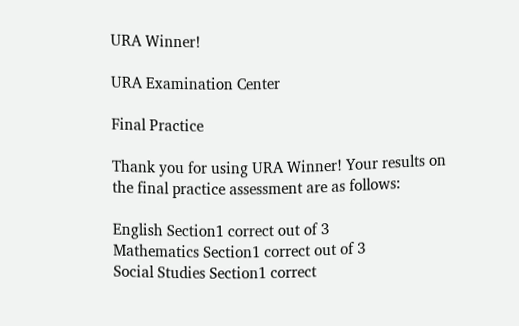URA Winner!

URA Examination Center

Final Practice

Thank you for using URA Winner! Your results on the final practice assessment are as follows:

English Section1 correct out of 3
Mathematics Section1 correct out of 3
Social Studies Section1 correct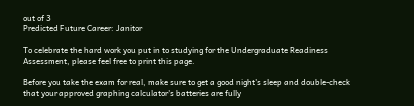out of 3
Predicted Future Career: Janitor

To celebrate the hard work you put in to studying for the Undergraduate Readiness Assessment, please feel free to print this page.

Before you take the exam for real, make sure to get a good night's sleep and double-check that your approved graphing calculator's batteries are fully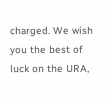charged. We wish you the best of luck on the URA,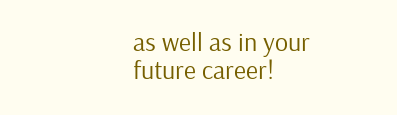as well as in your future career!